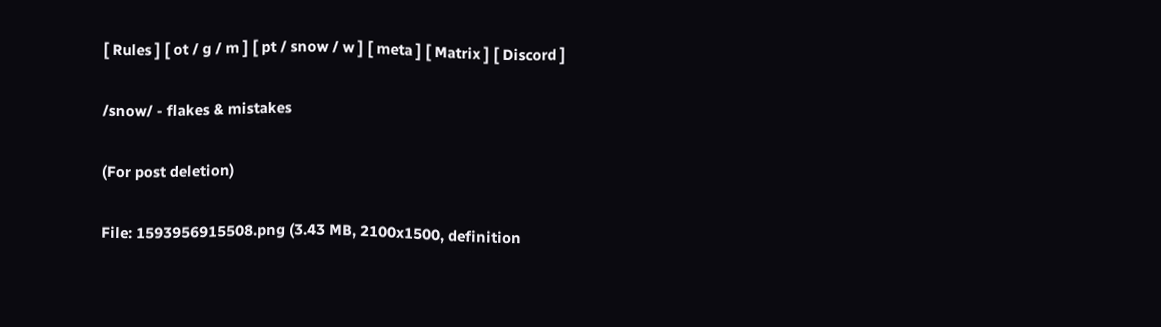[ Rules ] [ ot / g / m ] [ pt / snow / w ] [ meta ] [ Matrix ] [ Discord ]

/snow/ - flakes & mistakes

(For post deletion)

File: 1593956915508.png (3.43 MB, 2100x1500, definition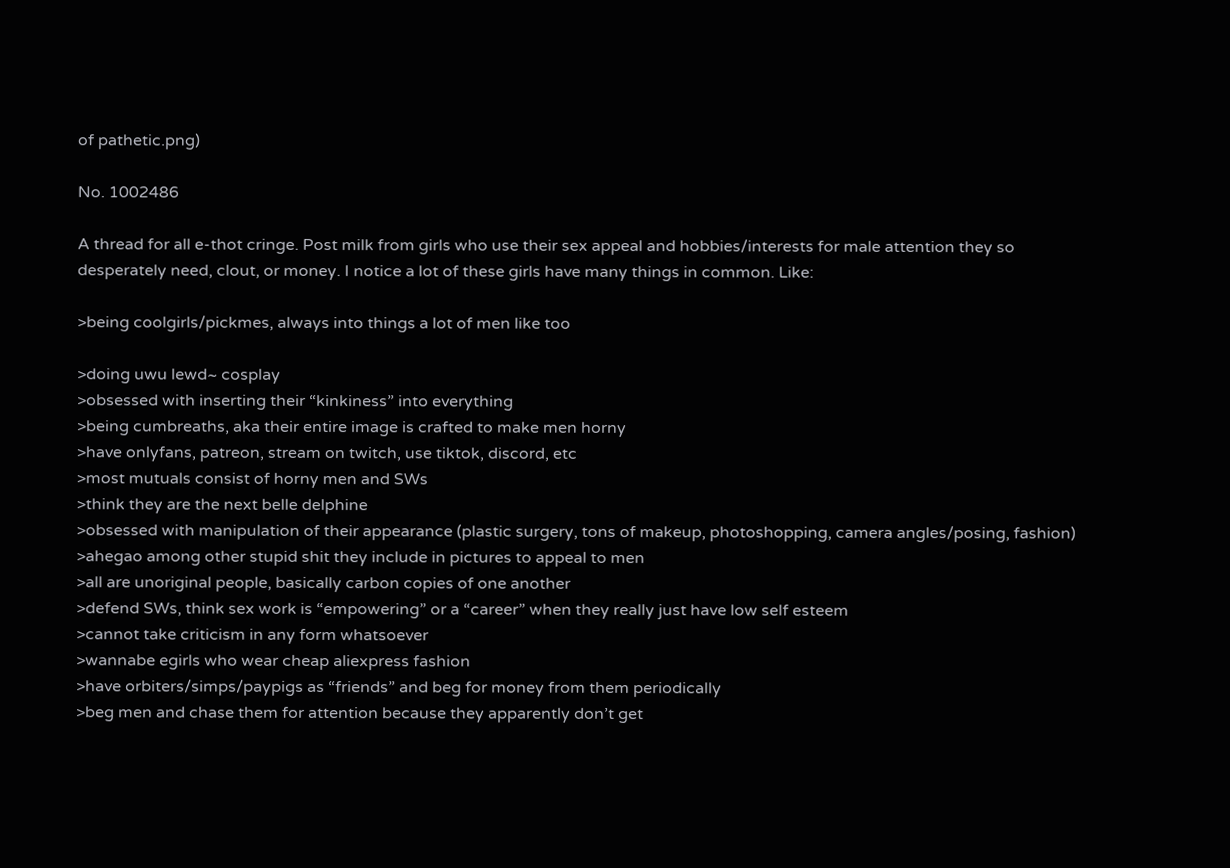of pathetic.png)

No. 1002486

A thread for all e-thot cringe. Post milk from girls who use their sex appeal and hobbies/interests for male attention they so desperately need, clout, or money. I notice a lot of these girls have many things in common. Like:

>being coolgirls/pickmes, always into things a lot of men like too

>doing uwu lewd~ cosplay
>obsessed with inserting their “kinkiness” into everything
>being cumbreaths, aka their entire image is crafted to make men horny
>have onlyfans, patreon, stream on twitch, use tiktok, discord, etc
>most mutuals consist of horny men and SWs
>think they are the next belle delphine
>obsessed with manipulation of their appearance (plastic surgery, tons of makeup, photoshopping, camera angles/posing, fashion)
>ahegao among other stupid shit they include in pictures to appeal to men
>all are unoriginal people, basically carbon copies of one another
>defend SWs, think sex work is “empowering” or a “career” when they really just have low self esteem
>cannot take criticism in any form whatsoever
>wannabe egirls who wear cheap aliexpress fashion
>have orbiters/simps/paypigs as “friends” and beg for money from them periodically
>beg men and chase them for attention because they apparently don’t get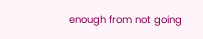enough from not going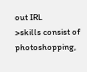out IRL
>skills consist of photoshopping,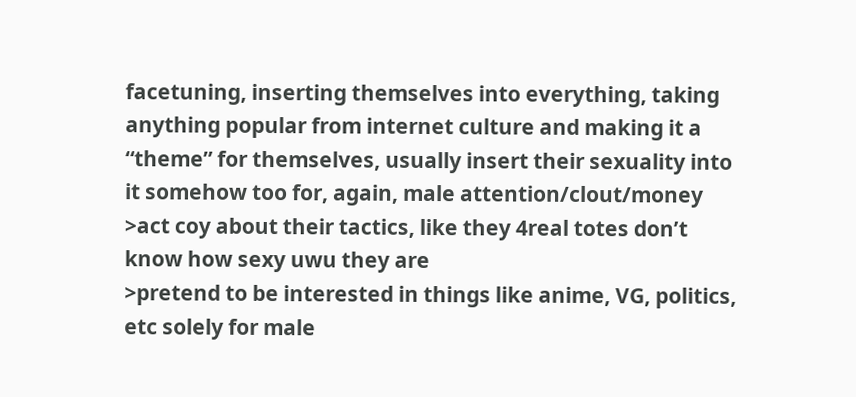facetuning, inserting themselves into everything, taking anything popular from internet culture and making it a “theme” for themselves, usually insert their sexuality into it somehow too for, again, male attention/clout/money
>act coy about their tactics, like they 4real totes don’t know how sexy uwu they are
>pretend to be interested in things like anime, VG, politics, etc solely for male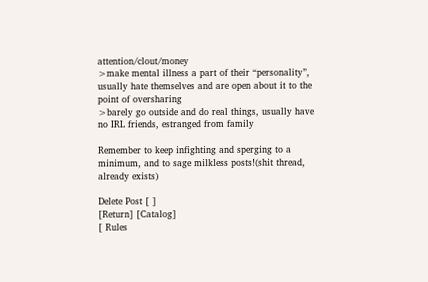attention/clout/money
>make mental illness a part of their “personality”, usually hate themselves and are open about it to the point of oversharing
>barely go outside and do real things, usually have no IRL friends, estranged from family

Remember to keep infighting and sperging to a minimum, and to sage milkless posts!(shit thread, already exists)

Delete Post [ ]
[Return] [Catalog]
[ Rules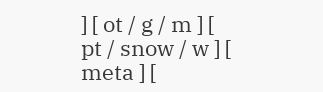] [ ot / g / m ] [ pt / snow / w ] [ meta ] [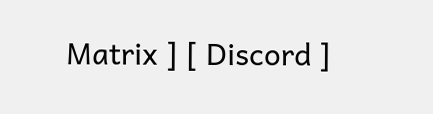Matrix ] [ Discord ]